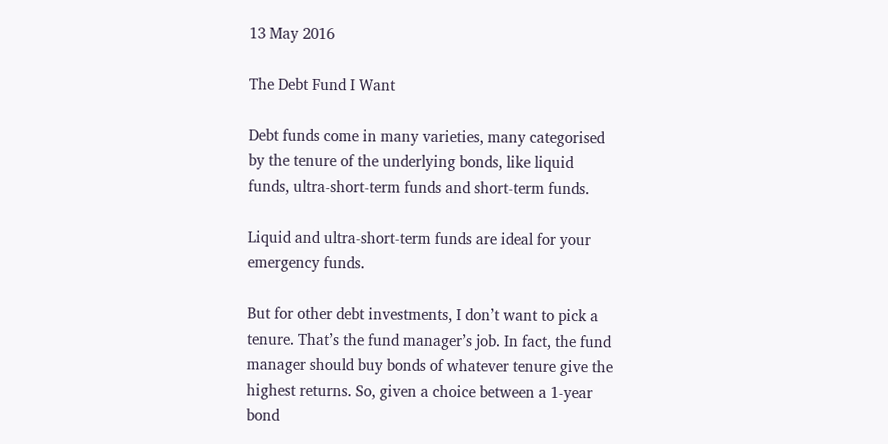13 May 2016

The Debt Fund I Want

Debt funds come in many varieties, many categorised by the tenure of the underlying bonds, like liquid funds, ultra-short-term funds and short-term funds.

Liquid and ultra-short-term funds are ideal for your emergency funds.

But for other debt investments, I don’t want to pick a tenure. That’s the fund manager’s job. In fact, the fund manager should buy bonds of whatever tenure give the highest returns. So, given a choice between a 1-year bond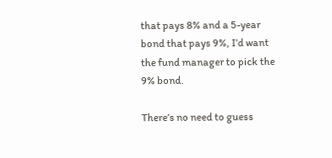that pays 8% and a 5-year bond that pays 9%, I’d want the fund manager to pick the 9% bond.

There’s no need to guess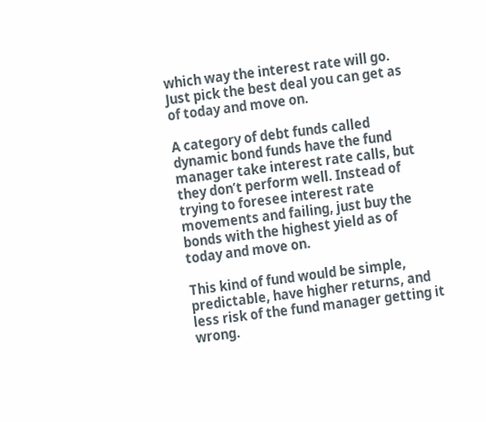which way the interest rate will go. Just pick the best deal you can get as of today and move on.

A category of debt funds called dynamic bond funds have the fund manager take interest rate calls, but they don’t perform well. Instead of trying to foresee interest rate movements and failing, just buy the bonds with the highest yield as of today and move on.

This kind of fund would be simple, predictable, have higher returns, and less risk of the fund manager getting it wrong.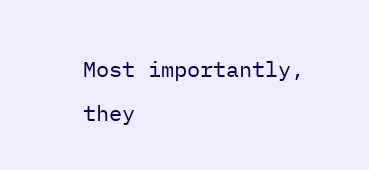Most importantly, they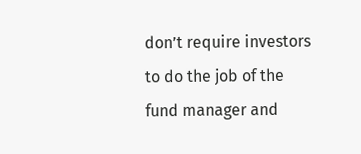don’t require investors to do the job of the fund manager and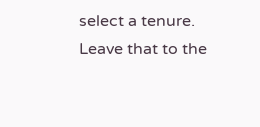select a tenure. Leave that to the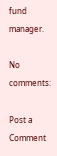fund manager.

No comments:

Post a Comment